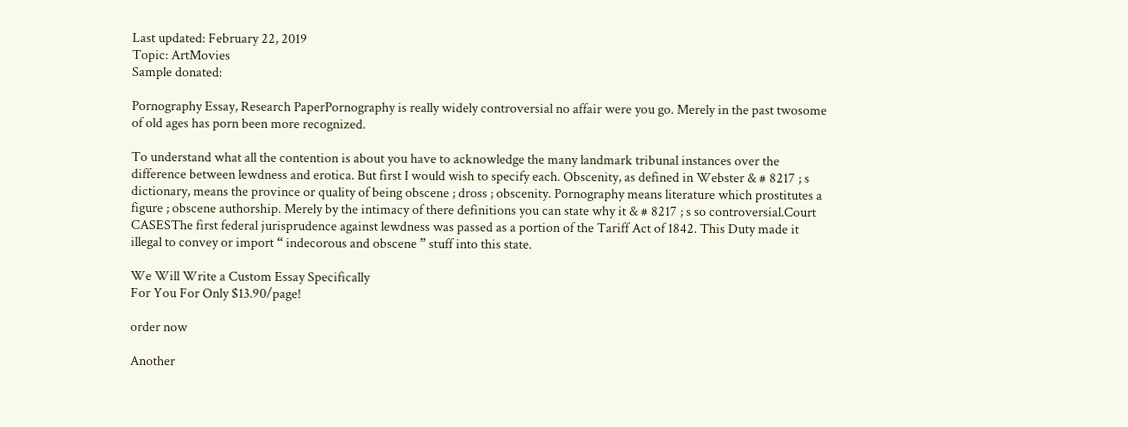Last updated: February 22, 2019
Topic: ArtMovies
Sample donated:

Pornography Essay, Research PaperPornography is really widely controversial no affair were you go. Merely in the past twosome of old ages has porn been more recognized.

To understand what all the contention is about you have to acknowledge the many landmark tribunal instances over the difference between lewdness and erotica. But first I would wish to specify each. Obscenity, as defined in Webster & # 8217 ; s dictionary, means the province or quality of being obscene ; dross ; obscenity. Pornography means literature which prostitutes a figure ; obscene authorship. Merely by the intimacy of there definitions you can state why it & # 8217 ; s so controversial.Court CASESThe first federal jurisprudence against lewdness was passed as a portion of the Tariff Act of 1842. This Duty made it illegal to convey or import “ indecorous and obscene ” stuff into this state.

We Will Write a Custom Essay Specifically
For You For Only $13.90/page!

order now

Another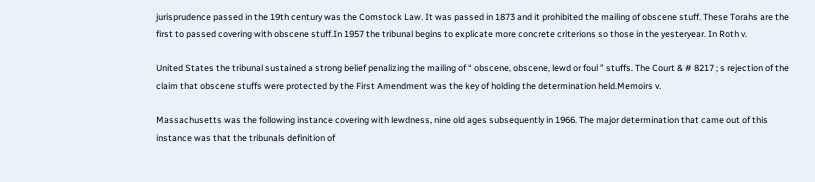jurisprudence passed in the 19th century was the Comstock Law. It was passed in 1873 and it prohibited the mailing of obscene stuff. These Torahs are the first to passed covering with obscene stuff.In 1957 the tribunal begins to explicate more concrete criterions so those in the yesteryear. In Roth v.

United States the tribunal sustained a strong belief penalizing the mailing of “ obscene, obscene, lewd or foul ” stuffs. The Court & # 8217 ; s rejection of the claim that obscene stuffs were protected by the First Amendment was the key of holding the determination held.Memoirs v.

Massachusetts was the following instance covering with lewdness, nine old ages subsequently in 1966. The major determination that came out of this instance was that the tribunals definition of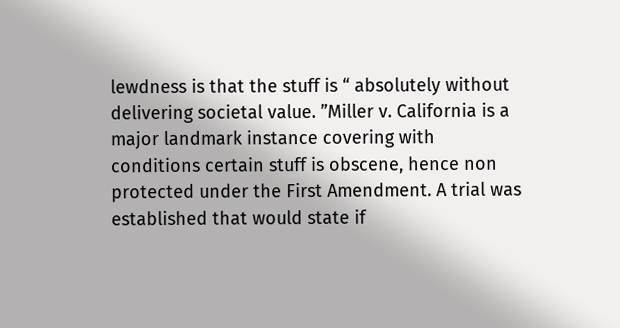lewdness is that the stuff is “ absolutely without delivering societal value. ”Miller v. California is a major landmark instance covering with conditions certain stuff is obscene, hence non protected under the First Amendment. A trial was established that would state if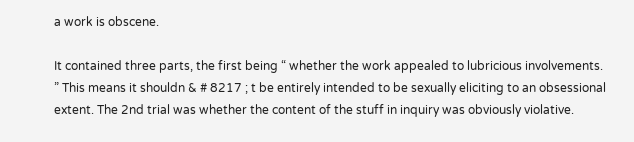a work is obscene.

It contained three parts, the first being “ whether the work appealed to lubricious involvements. ” This means it shouldn & # 8217 ; t be entirely intended to be sexually eliciting to an obsessional extent. The 2nd trial was whether the content of the stuff in inquiry was obviously violative.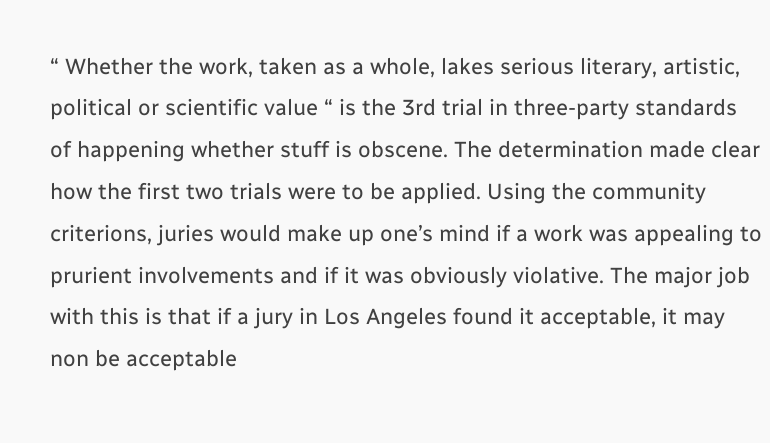“ Whether the work, taken as a whole, lakes serious literary, artistic, political or scientific value “ is the 3rd trial in three-party standards of happening whether stuff is obscene. The determination made clear how the first two trials were to be applied. Using the community criterions, juries would make up one’s mind if a work was appealing to prurient involvements and if it was obviously violative. The major job with this is that if a jury in Los Angeles found it acceptable, it may non be acceptable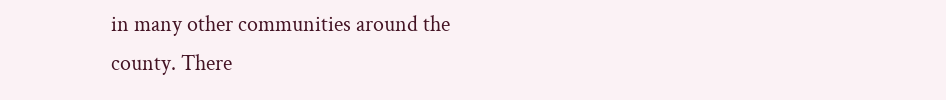in many other communities around the county. There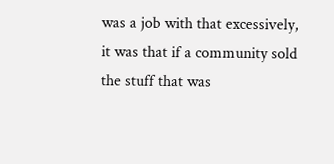was a job with that excessively, it was that if a community sold the stuff that was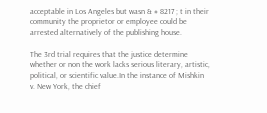acceptable in Los Angeles but wasn & # 8217 ; t in their community the proprietor or employee could be arrested alternatively of the publishing house.

The 3rd trial requires that the justice determine whether or non the work lacks serious literary, artistic, political, or scientific value.In the instance of Mishkin v. New York, the chief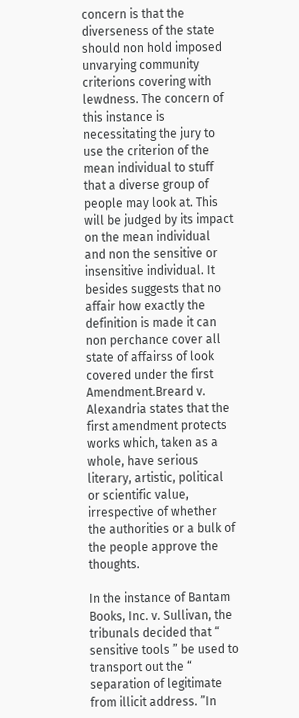concern is that the diverseness of the state should non hold imposed unvarying community criterions covering with lewdness. The concern of this instance is necessitating the jury to use the criterion of the mean individual to stuff that a diverse group of people may look at. This will be judged by its impact on the mean individual and non the sensitive or insensitive individual. It besides suggests that no affair how exactly the definition is made it can non perchance cover all state of affairss of look covered under the first Amendment.Breard v. Alexandria states that the first amendment protects works which, taken as a whole, have serious literary, artistic, political or scientific value, irrespective of whether the authorities or a bulk of the people approve the thoughts.

In the instance of Bantam Books, Inc. v. Sullivan, the tribunals decided that “ sensitive tools ” be used to transport out the “ separation of legitimate from illicit address. ”In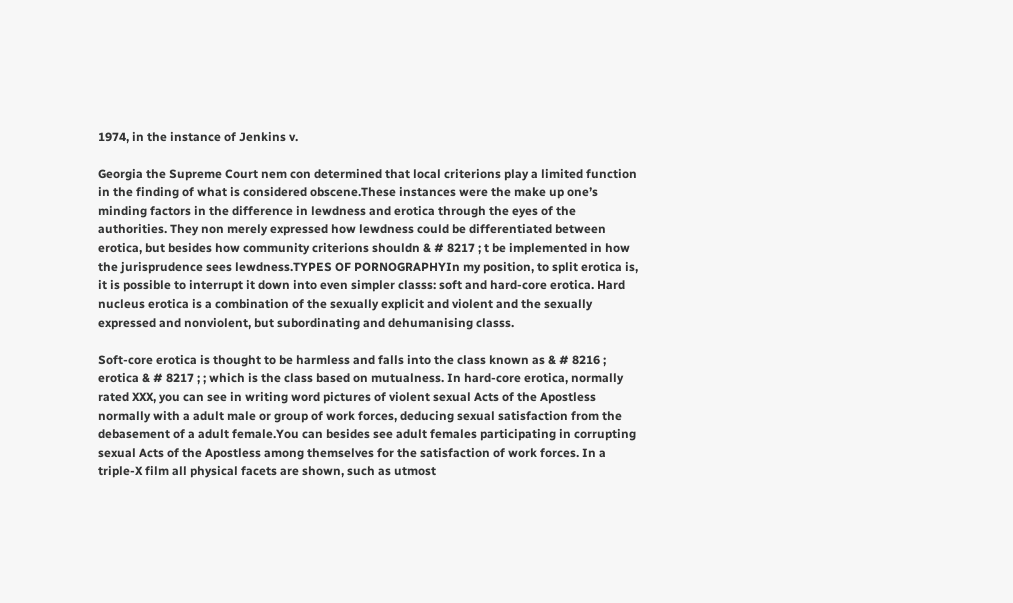1974, in the instance of Jenkins v.

Georgia the Supreme Court nem con determined that local criterions play a limited function in the finding of what is considered obscene.These instances were the make up one’s minding factors in the difference in lewdness and erotica through the eyes of the authorities. They non merely expressed how lewdness could be differentiated between erotica, but besides how community criterions shouldn & # 8217 ; t be implemented in how the jurisprudence sees lewdness.TYPES OF PORNOGRAPHYIn my position, to split erotica is, it is possible to interrupt it down into even simpler classs: soft and hard-core erotica. Hard nucleus erotica is a combination of the sexually explicit and violent and the sexually expressed and nonviolent, but subordinating and dehumanising classs.

Soft-core erotica is thought to be harmless and falls into the class known as & # 8216 ; erotica & # 8217 ; ; which is the class based on mutualness. In hard-core erotica, normally rated XXX, you can see in writing word pictures of violent sexual Acts of the Apostless normally with a adult male or group of work forces, deducing sexual satisfaction from the debasement of a adult female.You can besides see adult females participating in corrupting sexual Acts of the Apostless among themselves for the satisfaction of work forces. In a triple-X film all physical facets are shown, such as utmost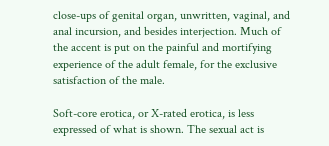close-ups of genital organ, unwritten, vaginal, and anal incursion, and besides interjection. Much of the accent is put on the painful and mortifying experience of the adult female, for the exclusive satisfaction of the male.

Soft-core erotica, or X-rated erotica, is less expressed of what is shown. The sexual act is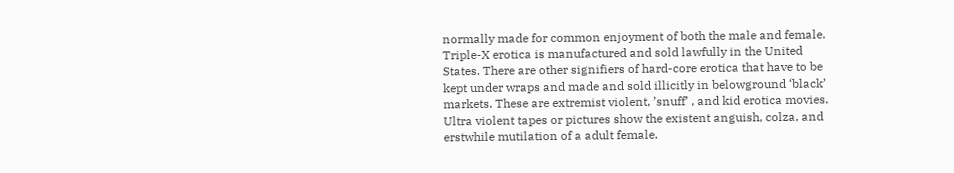normally made for common enjoyment of both the male and female. Triple-X erotica is manufactured and sold lawfully in the United States. There are other signifiers of hard-core erotica that have to be kept under wraps and made and sold illicitly in belowground ‘black’ markets. These are extremist violent, ’snuff’ , and kid erotica movies. Ultra violent tapes or pictures show the existent anguish, colza, and erstwhile mutilation of a adult female.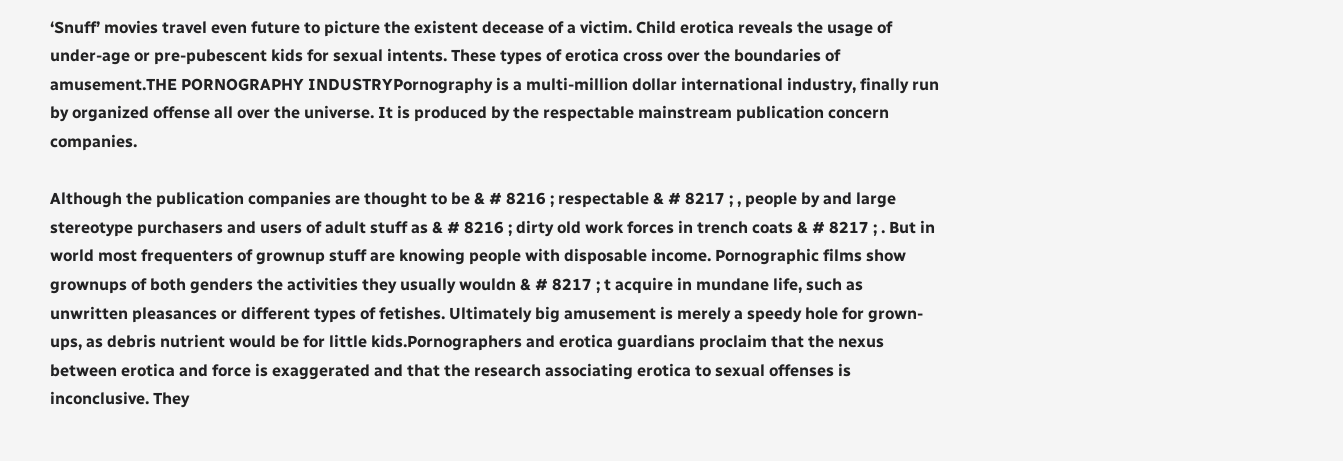‘Snuff’ movies travel even future to picture the existent decease of a victim. Child erotica reveals the usage of under-age or pre-pubescent kids for sexual intents. These types of erotica cross over the boundaries of amusement.THE PORNOGRAPHY INDUSTRYPornography is a multi-million dollar international industry, finally run by organized offense all over the universe. It is produced by the respectable mainstream publication concern companies.

Although the publication companies are thought to be & # 8216 ; respectable & # 8217 ; , people by and large stereotype purchasers and users of adult stuff as & # 8216 ; dirty old work forces in trench coats & # 8217 ; . But in world most frequenters of grownup stuff are knowing people with disposable income. Pornographic films show grownups of both genders the activities they usually wouldn & # 8217 ; t acquire in mundane life, such as unwritten pleasances or different types of fetishes. Ultimately big amusement is merely a speedy hole for grown-ups, as debris nutrient would be for little kids.Pornographers and erotica guardians proclaim that the nexus between erotica and force is exaggerated and that the research associating erotica to sexual offenses is inconclusive. They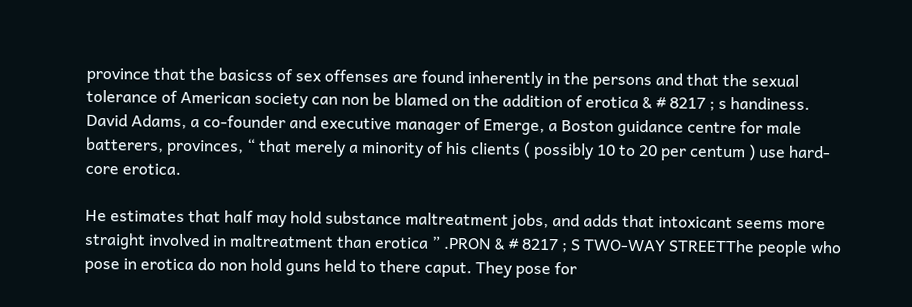province that the basicss of sex offenses are found inherently in the persons and that the sexual tolerance of American society can non be blamed on the addition of erotica & # 8217 ; s handiness. David Adams, a co-founder and executive manager of Emerge, a Boston guidance centre for male batterers, provinces, “ that merely a minority of his clients ( possibly 10 to 20 per centum ) use hard-core erotica.

He estimates that half may hold substance maltreatment jobs, and adds that intoxicant seems more straight involved in maltreatment than erotica ” .PRON & # 8217 ; S TWO-WAY STREETThe people who pose in erotica do non hold guns held to there caput. They pose for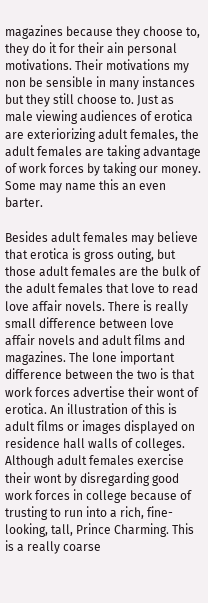magazines because they choose to, they do it for their ain personal motivations. Their motivations my non be sensible in many instances but they still choose to. Just as male viewing audiences of erotica are exteriorizing adult females, the adult females are taking advantage of work forces by taking our money. Some may name this an even barter.

Besides adult females may believe that erotica is gross outing, but those adult females are the bulk of the adult females that love to read love affair novels. There is really small difference between love affair novels and adult films and magazines. The lone important difference between the two is that work forces advertise their wont of erotica. An illustration of this is adult films or images displayed on residence hall walls of colleges. Although adult females exercise their wont by disregarding good work forces in college because of trusting to run into a rich, fine-looking, tall, Prince Charming. This is a really coarse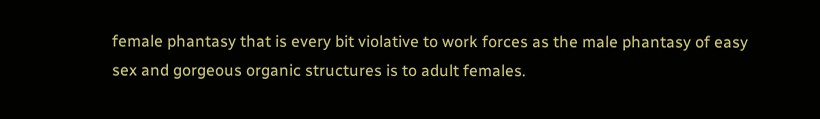female phantasy that is every bit violative to work forces as the male phantasy of easy sex and gorgeous organic structures is to adult females.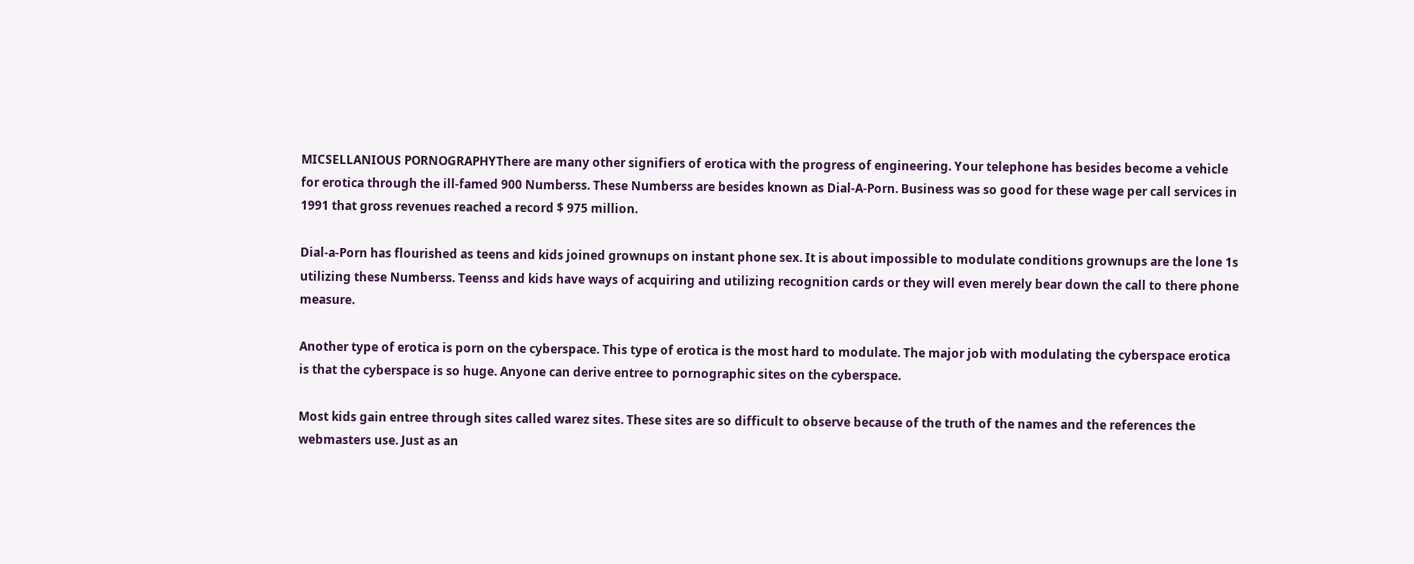MICSELLANIOUS PORNOGRAPHYThere are many other signifiers of erotica with the progress of engineering. Your telephone has besides become a vehicle for erotica through the ill-famed 900 Numberss. These Numberss are besides known as Dial-A-Porn. Business was so good for these wage per call services in 1991 that gross revenues reached a record $ 975 million.

Dial-a-Porn has flourished as teens and kids joined grownups on instant phone sex. It is about impossible to modulate conditions grownups are the lone 1s utilizing these Numberss. Teenss and kids have ways of acquiring and utilizing recognition cards or they will even merely bear down the call to there phone measure.

Another type of erotica is porn on the cyberspace. This type of erotica is the most hard to modulate. The major job with modulating the cyberspace erotica is that the cyberspace is so huge. Anyone can derive entree to pornographic sites on the cyberspace.

Most kids gain entree through sites called warez sites. These sites are so difficult to observe because of the truth of the names and the references the webmasters use. Just as an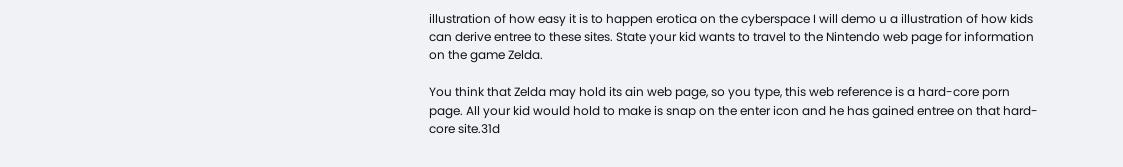illustration of how easy it is to happen erotica on the cyberspace I will demo u a illustration of how kids can derive entree to these sites. State your kid wants to travel to the Nintendo web page for information on the game Zelda.

You think that Zelda may hold its ain web page, so you type, this web reference is a hard-core porn page. All your kid would hold to make is snap on the enter icon and he has gained entree on that hard-core site.31d